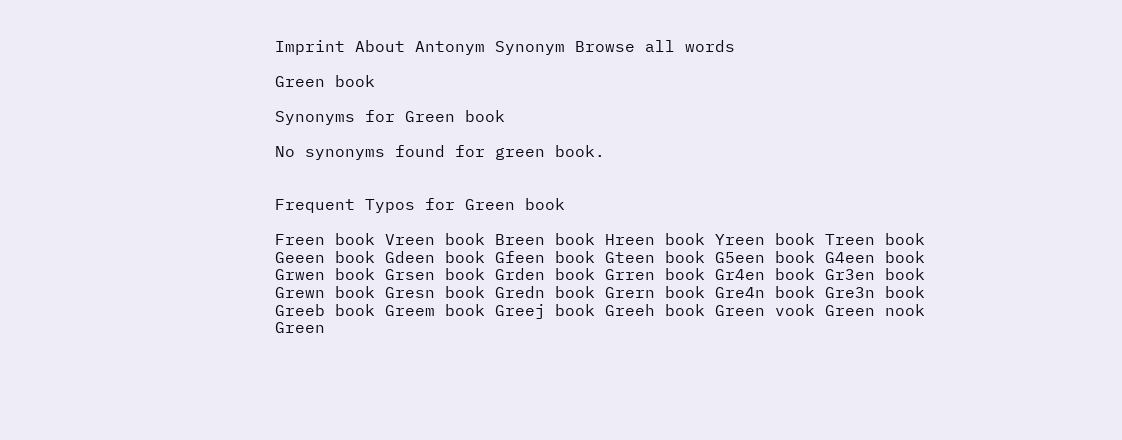Imprint About Antonym Synonym Browse all words

Green book

Synonyms for Green book

No synonyms found for green book.


Frequent Typos for Green book

Freen book Vreen book Breen book Hreen book Yreen book Treen book Geeen book Gdeen book Gfeen book Gteen book G5een book G4een book Grwen book Grsen book Grden book Grren book Gr4en book Gr3en book Grewn book Gresn book Gredn book Grern book Gre4n book Gre3n book Greeb book Greem book Greej book Greeh book Green vook Green nook Green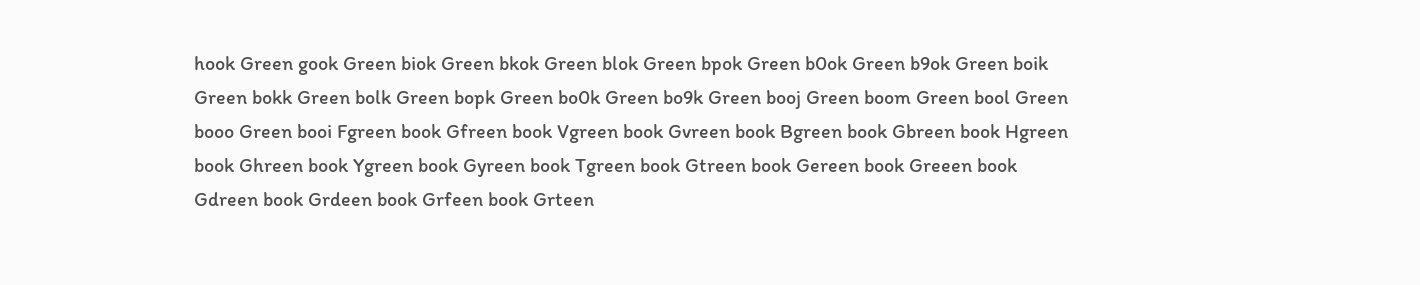hook Green gook Green biok Green bkok Green blok Green bpok Green b0ok Green b9ok Green boik Green bokk Green bolk Green bopk Green bo0k Green bo9k Green booj Green boom Green bool Green booo Green booi Fgreen book Gfreen book Vgreen book Gvreen book Bgreen book Gbreen book Hgreen book Ghreen book Ygreen book Gyreen book Tgreen book Gtreen book Gereen book Greeen book Gdreen book Grdeen book Grfeen book Grteen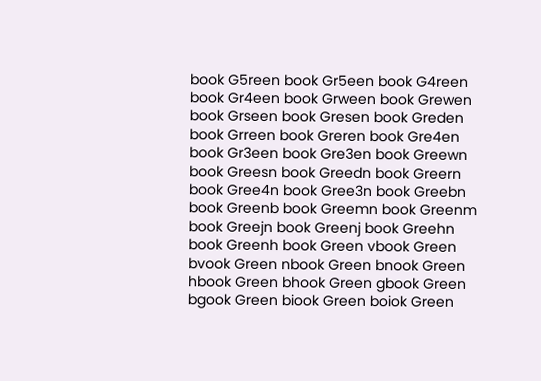book G5reen book Gr5een book G4reen book Gr4een book Grween book Grewen book Grseen book Gresen book Greden book Grreen book Greren book Gre4en book Gr3een book Gre3en book Greewn book Greesn book Greedn book Greern book Gree4n book Gree3n book Greebn book Greenb book Greemn book Greenm book Greejn book Greenj book Greehn book Greenh book Green vbook Green bvook Green nbook Green bnook Green hbook Green bhook Green gbook Green bgook Green biook Green boiok Green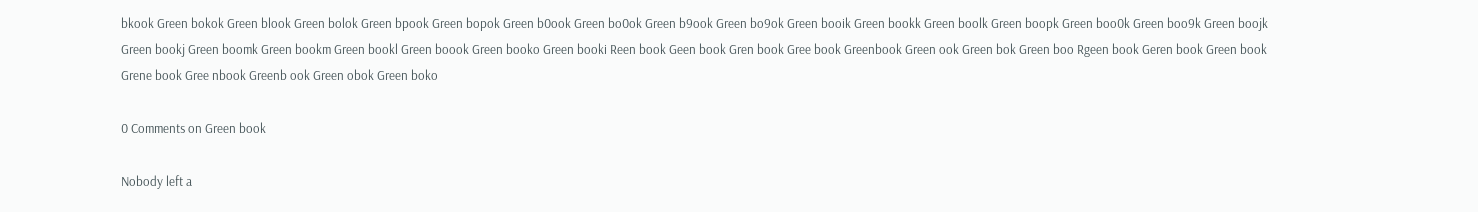bkook Green bokok Green blook Green bolok Green bpook Green bopok Green b0ook Green bo0ok Green b9ook Green bo9ok Green booik Green bookk Green boolk Green boopk Green boo0k Green boo9k Green boojk Green bookj Green boomk Green bookm Green bookl Green boook Green booko Green booki Reen book Geen book Gren book Gree book Greenbook Green ook Green bok Green boo Rgeen book Geren book Green book Grene book Gree nbook Greenb ook Green obok Green boko

0 Comments on Green book

Nobody left a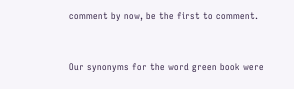comment by now, be the first to comment.


Our synonyms for the word green book were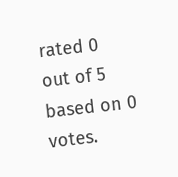rated 0 out of 5 based on 0 votes.